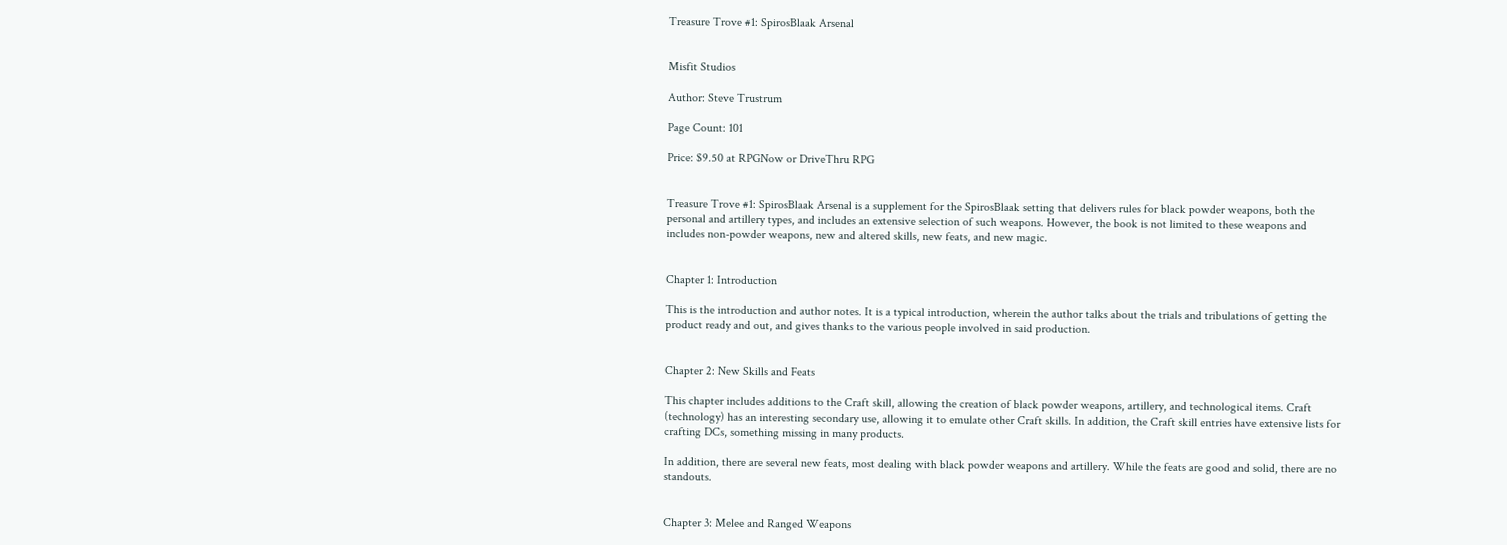Treasure Trove #1: SpirosBlaak Arsenal


Misfit Studios

Author: Steve Trustrum

Page Count: 101

Price: $9.50 at RPGNow or DriveThru RPG


Treasure Trove #1: SpirosBlaak Arsenal is a supplement for the SpirosBlaak setting that delivers rules for black powder weapons, both the personal and artillery types, and includes an extensive selection of such weapons. However, the book is not limited to these weapons and includes non-powder weapons, new and altered skills, new feats, and new magic.


Chapter 1: Introduction

This is the introduction and author notes. It is a typical introduction, wherein the author talks about the trials and tribulations of getting the product ready and out, and gives thanks to the various people involved in said production.


Chapter 2: New Skills and Feats

This chapter includes additions to the Craft skill, allowing the creation of black powder weapons, artillery, and technological items. Craft (technology) has an interesting secondary use, allowing it to emulate other Craft skills. In addition, the Craft skill entries have extensive lists for crafting DCs, something missing in many products.

In addition, there are several new feats, most dealing with black powder weapons and artillery. While the feats are good and solid, there are no standouts.


Chapter 3: Melee and Ranged Weapons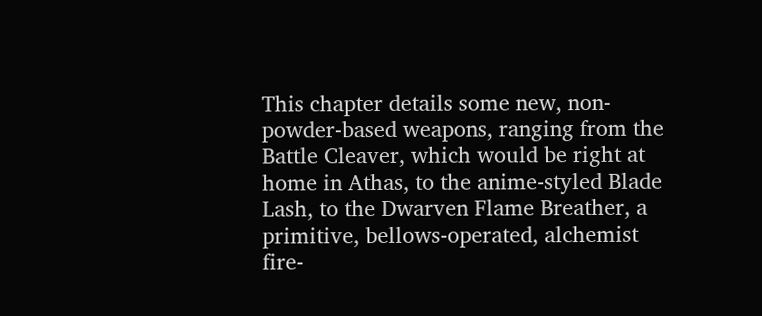This chapter details some new, non-powder-based weapons, ranging from the Battle Cleaver, which would be right at home in Athas, to the anime-styled Blade Lash, to the Dwarven Flame Breather, a primitive, bellows-operated, alchemist fire-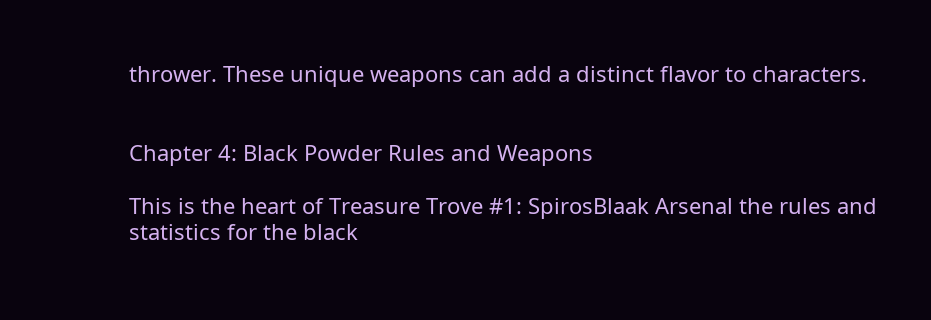thrower. These unique weapons can add a distinct flavor to characters.


Chapter 4: Black Powder Rules and Weapons

This is the heart of Treasure Trove #1: SpirosBlaak Arsenal the rules and statistics for the black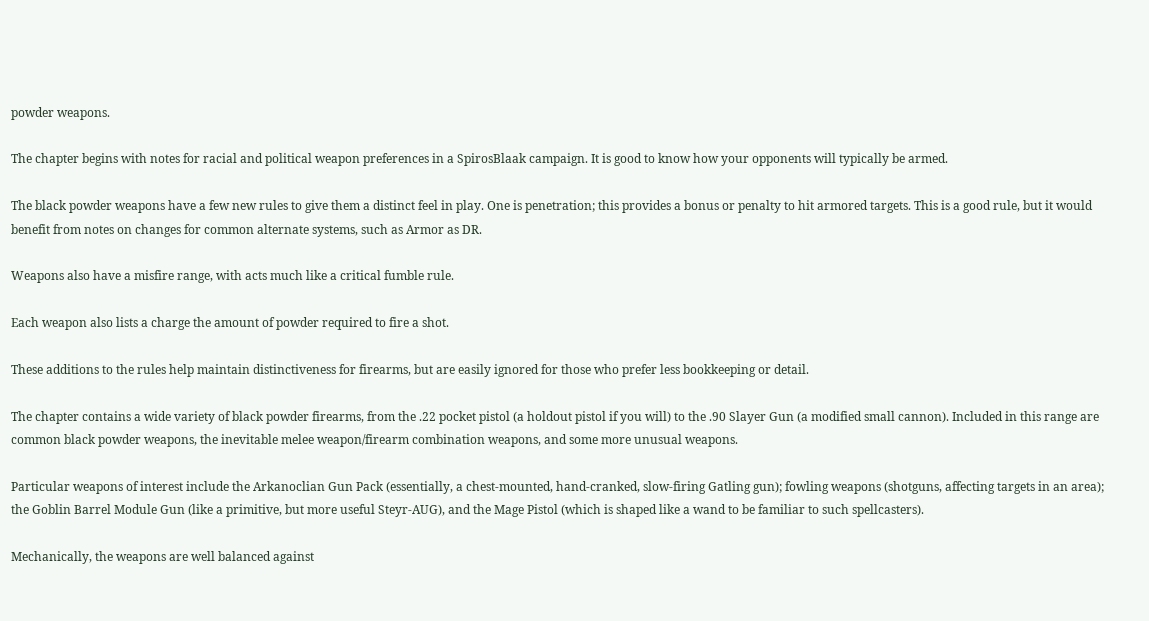powder weapons.

The chapter begins with notes for racial and political weapon preferences in a SpirosBlaak campaign. It is good to know how your opponents will typically be armed.

The black powder weapons have a few new rules to give them a distinct feel in play. One is penetration; this provides a bonus or penalty to hit armored targets. This is a good rule, but it would benefit from notes on changes for common alternate systems, such as Armor as DR.

Weapons also have a misfire range, with acts much like a critical fumble rule.

Each weapon also lists a charge the amount of powder required to fire a shot.

These additions to the rules help maintain distinctiveness for firearms, but are easily ignored for those who prefer less bookkeeping or detail.

The chapter contains a wide variety of black powder firearms, from the .22 pocket pistol (a holdout pistol if you will) to the .90 Slayer Gun (a modified small cannon). Included in this range are common black powder weapons, the inevitable melee weapon/firearm combination weapons, and some more unusual weapons.

Particular weapons of interest include the Arkanoclian Gun Pack (essentially, a chest-mounted, hand-cranked, slow-firing Gatling gun); fowling weapons (shotguns, affecting targets in an area); the Goblin Barrel Module Gun (like a primitive, but more useful Steyr-AUG), and the Mage Pistol (which is shaped like a wand to be familiar to such spellcasters).

Mechanically, the weapons are well balanced against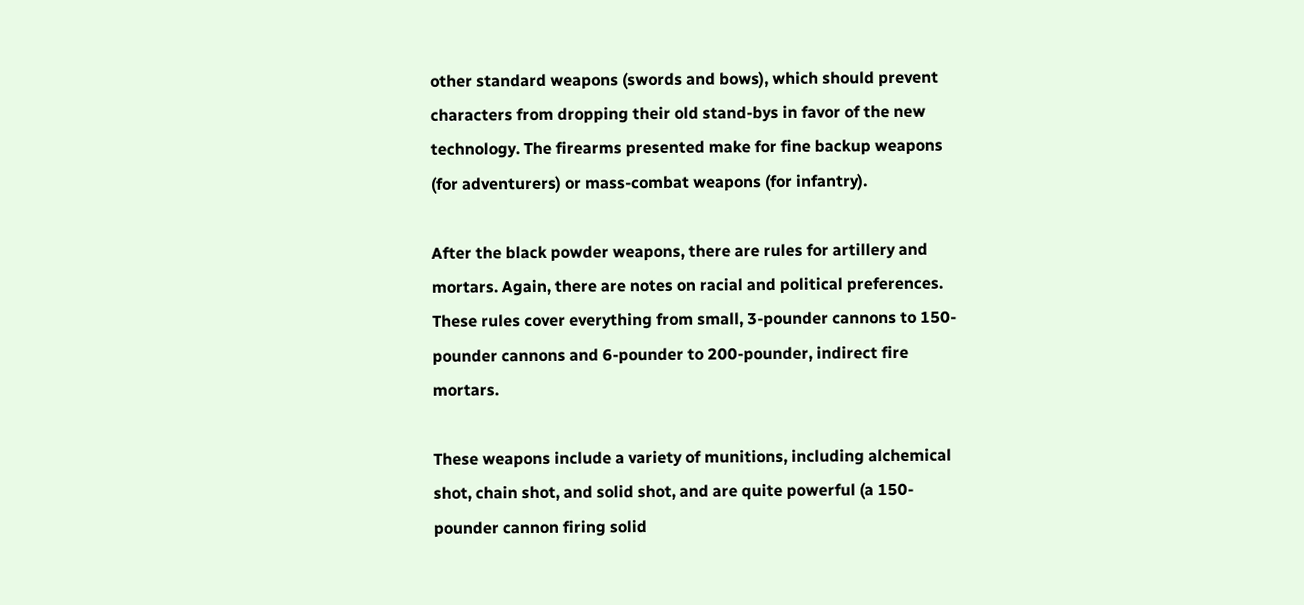other standard weapons (swords and bows), which should prevent characters from dropping their old stand-bys in favor of the new technology. The firearms presented make for fine backup weapons (for adventurers) or mass-combat weapons (for infantry).

After the black powder weapons, there are rules for artillery and mortars. Again, there are notes on racial and political preferences. These rules cover everything from small, 3-pounder cannons to 150-pounder cannons and 6-pounder to 200-pounder, indirect fire mortars.

These weapons include a variety of munitions, including alchemical shot, chain shot, and solid shot, and are quite powerful (a 150-pounder cannon firing solid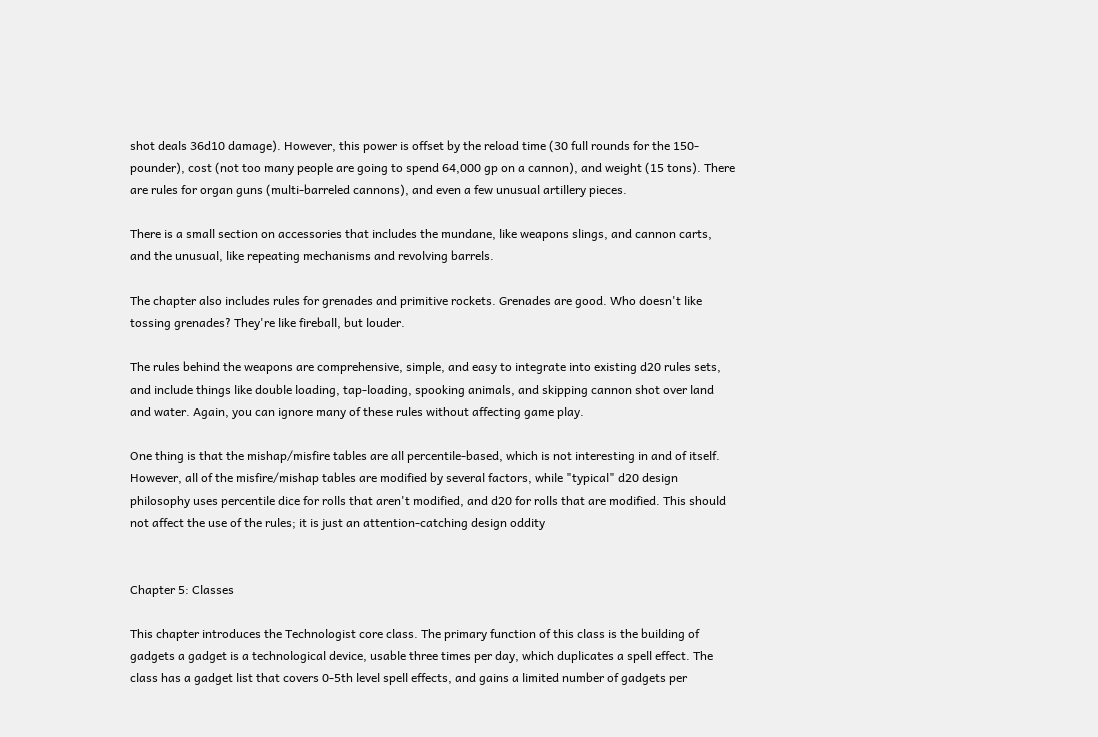shot deals 36d10 damage). However, this power is offset by the reload time (30 full rounds for the 150-pounder), cost (not too many people are going to spend 64,000 gp on a cannon), and weight (15 tons). There are rules for organ guns (multi-barreled cannons), and even a few unusual artillery pieces.

There is a small section on accessories that includes the mundane, like weapons slings, and cannon carts, and the unusual, like repeating mechanisms and revolving barrels.

The chapter also includes rules for grenades and primitive rockets. Grenades are good. Who doesn't like tossing grenades? They're like fireball, but louder.

The rules behind the weapons are comprehensive, simple, and easy to integrate into existing d20 rules sets, and include things like double loading, tap-loading, spooking animals, and skipping cannon shot over land and water. Again, you can ignore many of these rules without affecting game play.

One thing is that the mishap/misfire tables are all percentile-based, which is not interesting in and of itself. However, all of the misfire/mishap tables are modified by several factors, while "typical" d20 design philosophy uses percentile dice for rolls that aren't modified, and d20 for rolls that are modified. This should not affect the use of the rules; it is just an attention-catching design oddity


Chapter 5: Classes

This chapter introduces the Technologist core class. The primary function of this class is the building of gadgets a gadget is a technological device, usable three times per day, which duplicates a spell effect. The class has a gadget list that covers 0-5th level spell effects, and gains a limited number of gadgets per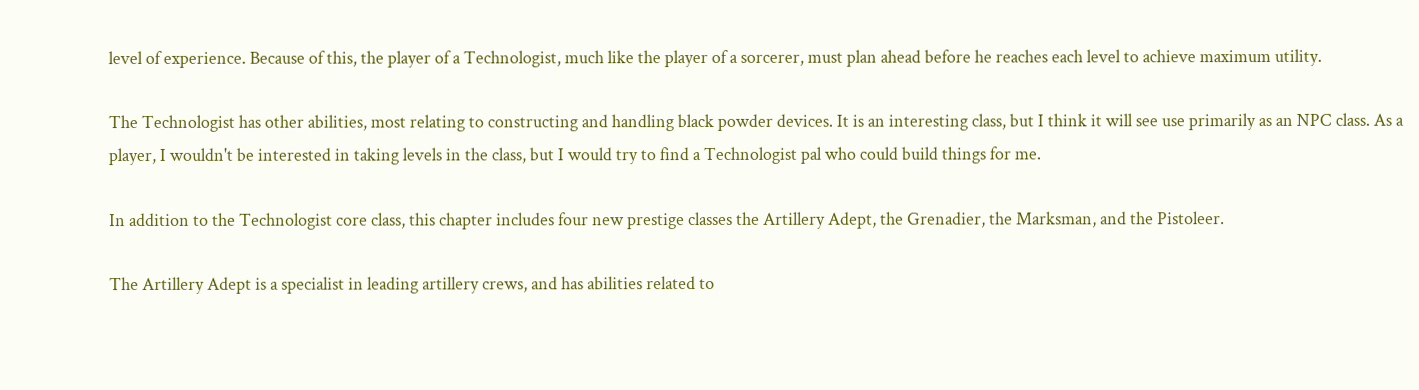level of experience. Because of this, the player of a Technologist, much like the player of a sorcerer, must plan ahead before he reaches each level to achieve maximum utility.

The Technologist has other abilities, most relating to constructing and handling black powder devices. It is an interesting class, but I think it will see use primarily as an NPC class. As a player, I wouldn't be interested in taking levels in the class, but I would try to find a Technologist pal who could build things for me.

In addition to the Technologist core class, this chapter includes four new prestige classes the Artillery Adept, the Grenadier, the Marksman, and the Pistoleer.

The Artillery Adept is a specialist in leading artillery crews, and has abilities related to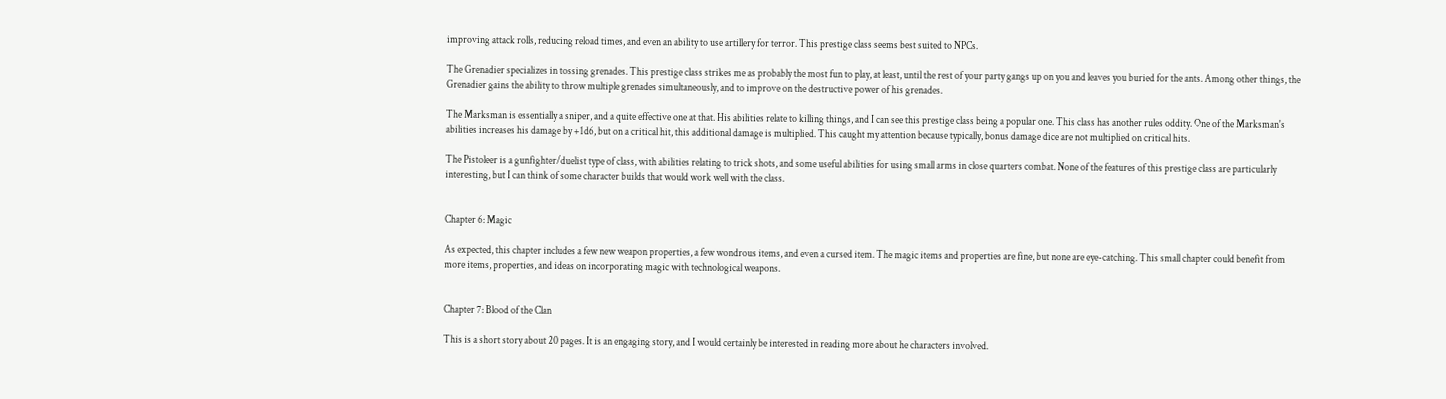improving attack rolls, reducing reload times, and even an ability to use artillery for terror. This prestige class seems best suited to NPCs.

The Grenadier specializes in tossing grenades. This prestige class strikes me as probably the most fun to play, at least, until the rest of your party gangs up on you and leaves you buried for the ants. Among other things, the Grenadier gains the ability to throw multiple grenades simultaneously, and to improve on the destructive power of his grenades.

The Marksman is essentially a sniper, and a quite effective one at that. His abilities relate to killing things, and I can see this prestige class being a popular one. This class has another rules oddity. One of the Marksman's abilities increases his damage by +1d6, but on a critical hit, this additional damage is multiplied. This caught my attention because typically, bonus damage dice are not multiplied on critical hits.

The Pistoleer is a gunfighter/duelist type of class, with abilities relating to trick shots, and some useful abilities for using small arms in close quarters combat. None of the features of this prestige class are particularly interesting, but I can think of some character builds that would work well with the class.


Chapter 6: Magic

As expected, this chapter includes a few new weapon properties, a few wondrous items, and even a cursed item. The magic items and properties are fine, but none are eye-catching. This small chapter could benefit from more items, properties, and ideas on incorporating magic with technological weapons.


Chapter 7: Blood of the Clan

This is a short story about 20 pages. It is an engaging story, and I would certainly be interested in reading more about he characters involved.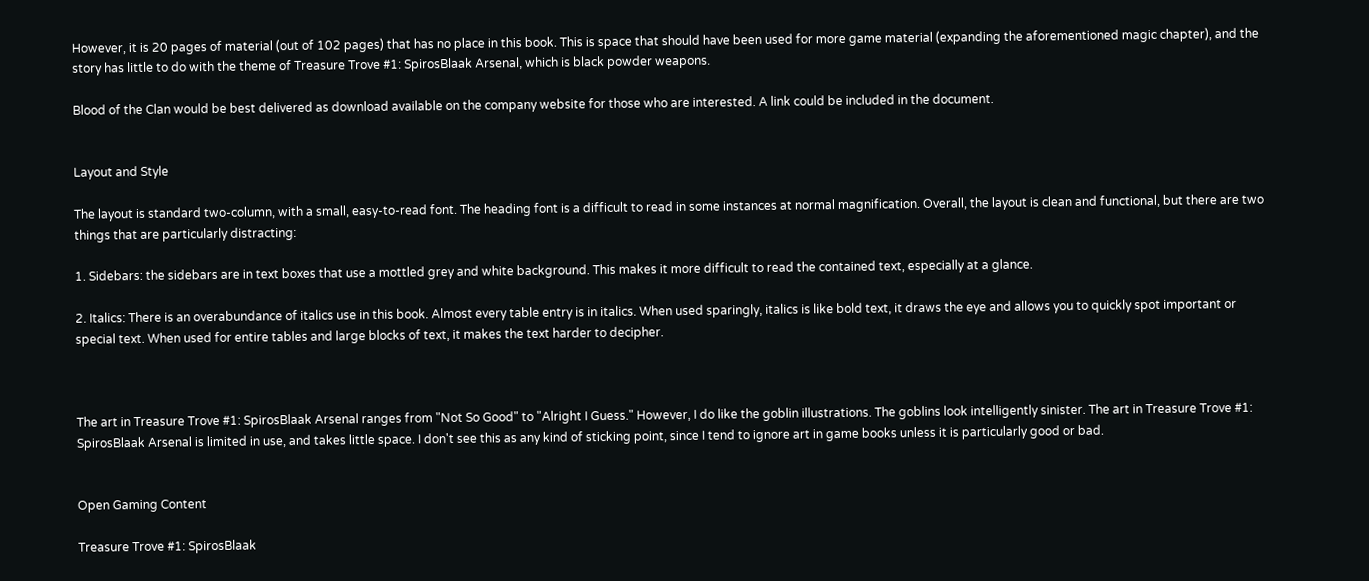However, it is 20 pages of material (out of 102 pages) that has no place in this book. This is space that should have been used for more game material (expanding the aforementioned magic chapter), and the story has little to do with the theme of Treasure Trove #1: SpirosBlaak Arsenal, which is black powder weapons.

Blood of the Clan would be best delivered as download available on the company website for those who are interested. A link could be included in the document.


Layout and Style

The layout is standard two-column, with a small, easy-to-read font. The heading font is a difficult to read in some instances at normal magnification. Overall, the layout is clean and functional, but there are two things that are particularly distracting:

1. Sidebars: the sidebars are in text boxes that use a mottled grey and white background. This makes it more difficult to read the contained text, especially at a glance.

2. Italics: There is an overabundance of italics use in this book. Almost every table entry is in italics. When used sparingly, italics is like bold text, it draws the eye and allows you to quickly spot important or special text. When used for entire tables and large blocks of text, it makes the text harder to decipher.



The art in Treasure Trove #1: SpirosBlaak Arsenal ranges from "Not So Good" to "Alright I Guess." However, I do like the goblin illustrations. The goblins look intelligently sinister. The art in Treasure Trove #1: SpirosBlaak Arsenal is limited in use, and takes little space. I don't see this as any kind of sticking point, since I tend to ignore art in game books unless it is particularly good or bad.


Open Gaming Content

Treasure Trove #1: SpirosBlaak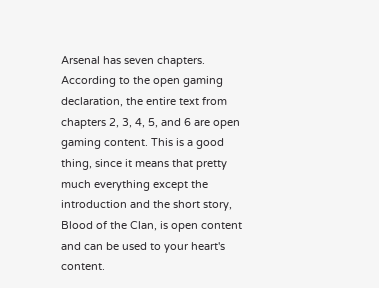Arsenal has seven chapters. According to the open gaming declaration, the entire text from chapters 2, 3, 4, 5, and 6 are open gaming content. This is a good thing, since it means that pretty much everything except the introduction and the short story, Blood of the Clan, is open content and can be used to your heart's content.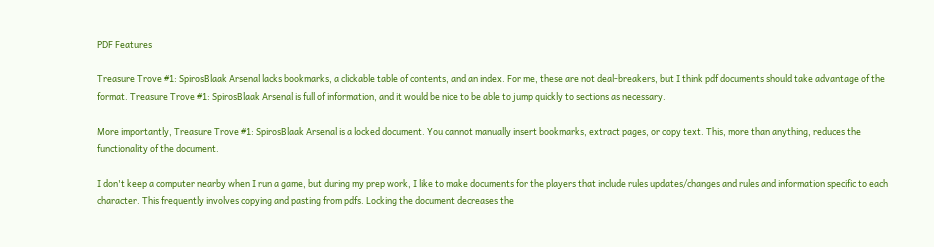PDF Features

Treasure Trove #1: SpirosBlaak Arsenal lacks bookmarks, a clickable table of contents, and an index. For me, these are not deal-breakers, but I think pdf documents should take advantage of the format. Treasure Trove #1: SpirosBlaak Arsenal is full of information, and it would be nice to be able to jump quickly to sections as necessary.

More importantly, Treasure Trove #1: SpirosBlaak Arsenal is a locked document. You cannot manually insert bookmarks, extract pages, or copy text. This, more than anything, reduces the functionality of the document.

I don't keep a computer nearby when I run a game, but during my prep work, I like to make documents for the players that include rules updates/changes and rules and information specific to each character. This frequently involves copying and pasting from pdfs. Locking the document decreases the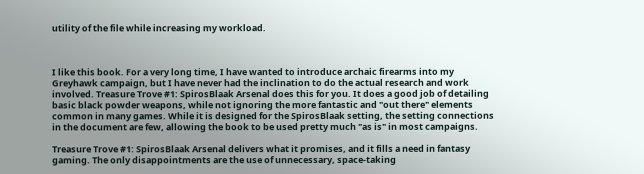utility of the file while increasing my workload.



I like this book. For a very long time, I have wanted to introduce archaic firearms into my Greyhawk campaign, but I have never had the inclination to do the actual research and work involved. Treasure Trove #1: SpirosBlaak Arsenal does this for you. It does a good job of detailing basic black powder weapons, while not ignoring the more fantastic and "out there" elements common in many games. While it is designed for the SpirosBlaak setting, the setting connections in the document are few, allowing the book to be used pretty much "as is" in most campaigns.

Treasure Trove #1: SpirosBlaak Arsenal delivers what it promises, and it fills a need in fantasy gaming. The only disappointments are the use of unnecessary, space-taking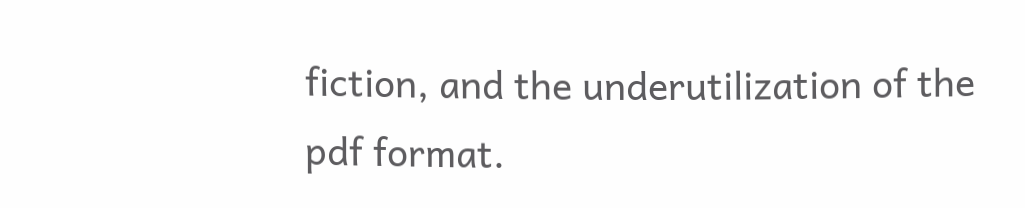fiction, and the underutilization of the pdf format.